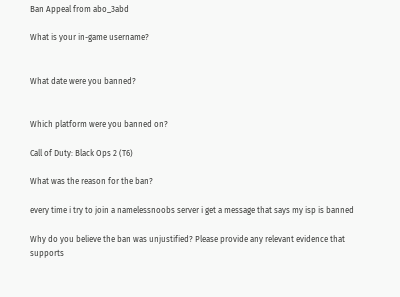Ban Appeal from abo_3abd

What is your in-game username?


What date were you banned?


Which platform were you banned on?

Call of Duty: Black Ops 2 (T6)

What was the reason for the ban?

every time i try to join a namelessnoobs server i get a message that says my isp is banned

Why do you believe the ban was unjustified? Please provide any relevant evidence that supports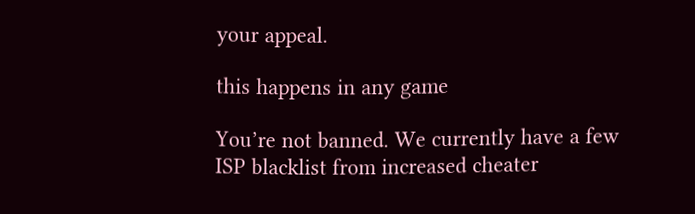your appeal.

this happens in any game

You’re not banned. We currently have a few ISP blacklist from increased cheater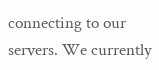connecting to our servers. We currently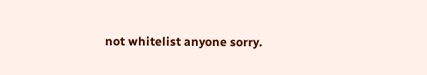not whitelist anyone sorry.